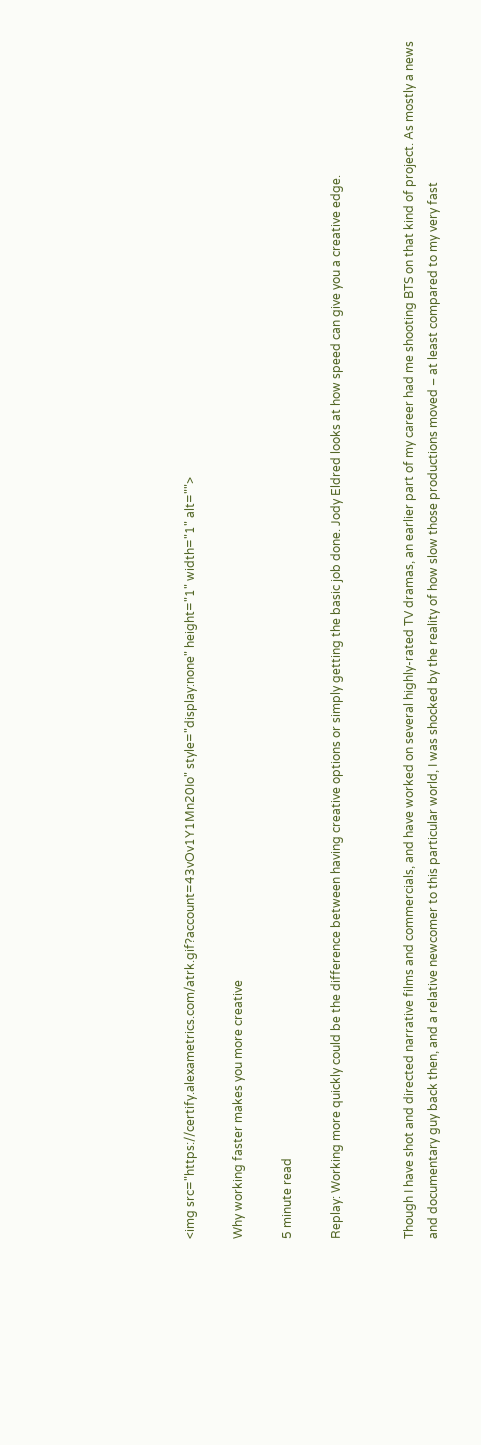<img src="https://certify.alexametrics.com/atrk.gif?account=43vOv1Y1Mn20Io" style="display:none" height="1" width="1" alt="">

Why working faster makes you more creative

5 minute read

Replay: Working more quickly could be the difference between having creative options or simply getting the basic job done. Jody Eldred looks at how speed can give you a creative edge.


Though I have shot and directed narrative films and commercials, and have worked on several highly-rated TV dramas, an earlier part of my career had me shooting BTS on that kind of project. As mostly a news and documentary guy back then, and a relative newcomer to this particular world, I was shocked by the reality of how slow those productions moved – at least compared to my very fast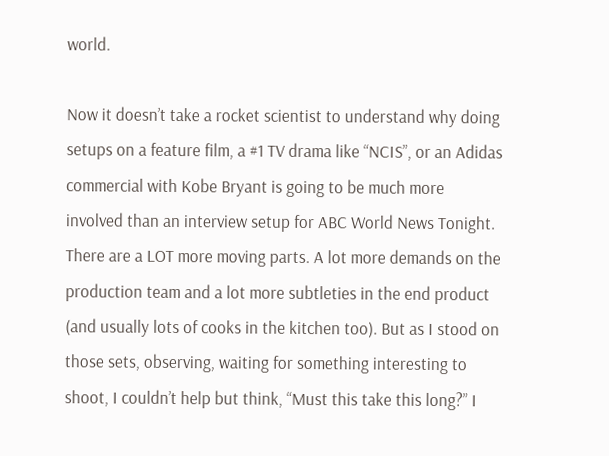world.

Now it doesn’t take a rocket scientist to understand why doing setups on a feature film, a #1 TV drama like “NCIS”, or an Adidas commercial with Kobe Bryant is going to be much more involved than an interview setup for ABC World News Tonight. There are a LOT more moving parts. A lot more demands on the production team and a lot more subtleties in the end product (and usually lots of cooks in the kitchen too). But as I stood on those sets, observing, waiting for something interesting to shoot, I couldn’t help but think, “Must this take this long?” I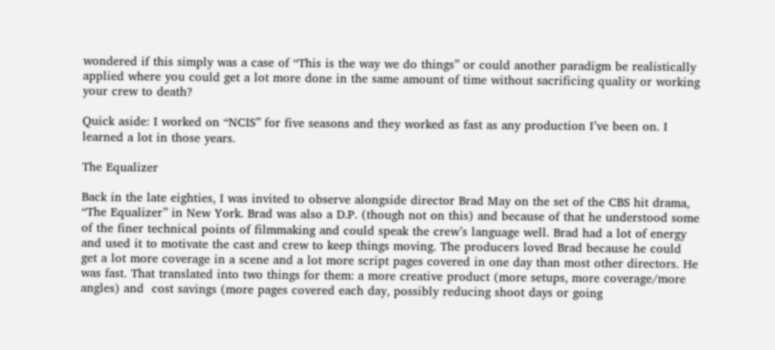wondered if this simply was a case of “This is the way we do things” or could another paradigm be realistically applied where you could get a lot more done in the same amount of time without sacrificing quality or working your crew to death?

Quick aside: I worked on “NCIS” for five seasons and they worked as fast as any production I’ve been on. I learned a lot in those years.

The Equalizer

Back in the late eighties, I was invited to observe alongside director Brad May on the set of the CBS hit drama, “The Equalizer” in New York. Brad was also a D.P. (though not on this) and because of that he understood some of the finer technical points of filmmaking and could speak the crew’s language well. Brad had a lot of energy and used it to motivate the cast and crew to keep things moving. The producers loved Brad because he could get a lot more coverage in a scene and a lot more script pages covered in one day than most other directors. He was fast. That translated into two things for them: a more creative product (more setups, more coverage/more angles) and  cost savings (more pages covered each day, possibly reducing shoot days or going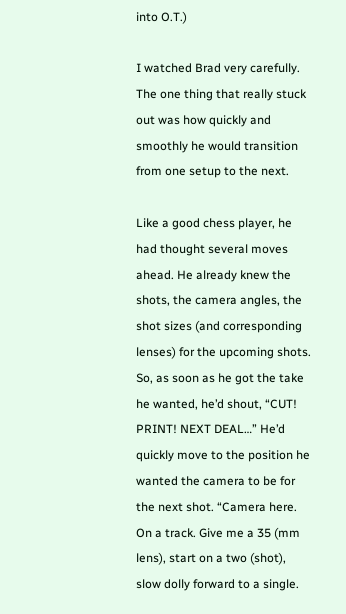into O.T.)

I watched Brad very carefully. The one thing that really stuck out was how quickly and smoothly he would transition from one setup to the next.

Like a good chess player, he had thought several moves ahead. He already knew the shots, the camera angles, the shot sizes (and corresponding lenses) for the upcoming shots. So, as soon as he got the take he wanted, he’d shout, “CUT! PRINT! NEXT DEAL…” He’d quickly move to the position he wanted the camera to be for the next shot. “Camera here. On a track. Give me a 35 (mm lens), start on a two (shot), slow dolly forward to a single.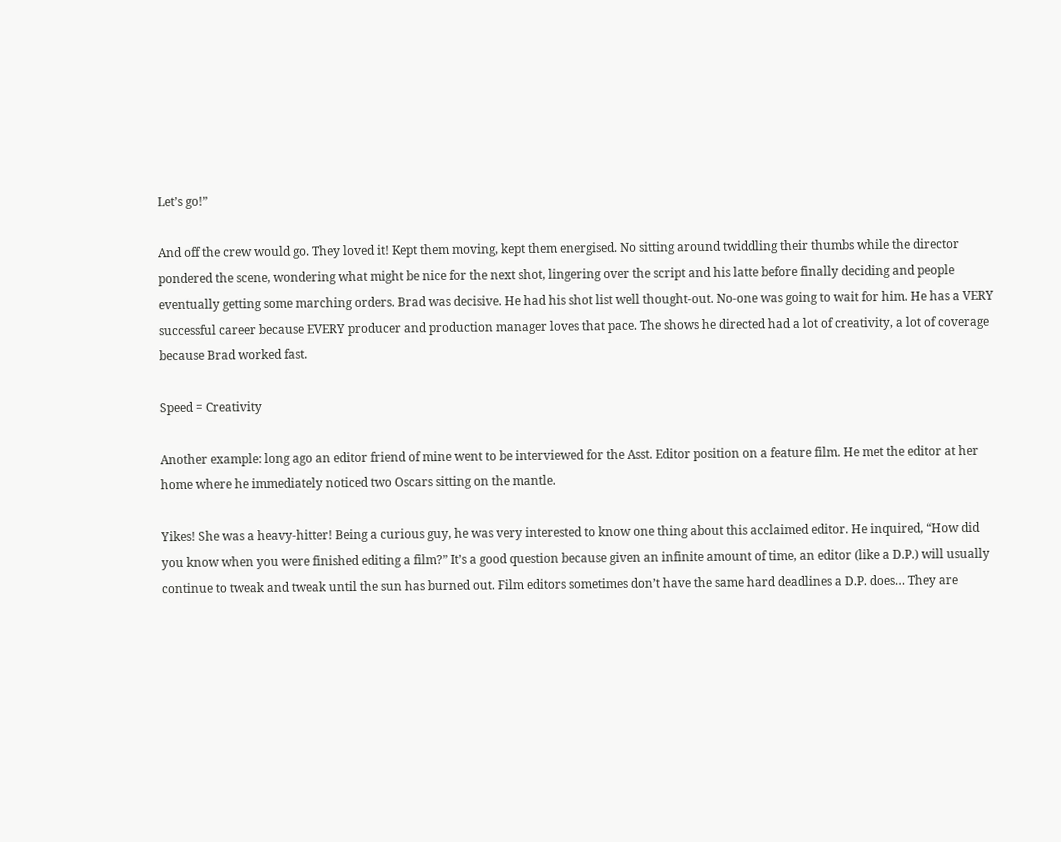Let’s go!”

And off the crew would go. They loved it! Kept them moving, kept them energised. No sitting around twiddling their thumbs while the director pondered the scene, wondering what might be nice for the next shot, lingering over the script and his latte before finally deciding and people eventually getting some marching orders. Brad was decisive. He had his shot list well thought-out. No-one was going to wait for him. He has a VERY successful career because EVERY producer and production manager loves that pace. The shows he directed had a lot of creativity, a lot of coverage because Brad worked fast.

Speed = Creativity

Another example: long ago an editor friend of mine went to be interviewed for the Asst. Editor position on a feature film. He met the editor at her home where he immediately noticed two Oscars sitting on the mantle.

Yikes! She was a heavy-hitter! Being a curious guy, he was very interested to know one thing about this acclaimed editor. He inquired, “How did you know when you were finished editing a film?” It’s a good question because given an infinite amount of time, an editor (like a D.P.) will usually continue to tweak and tweak until the sun has burned out. Film editors sometimes don’t have the same hard deadlines a D.P. does… They are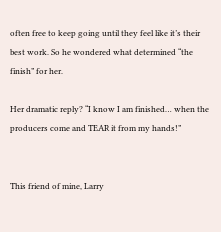often free to keep going until they feel like it’s their best work. So he wondered what determined “the finish” for her.

Her dramatic reply? “I know I am finished… when the producers come and TEAR it from my hands!”


This friend of mine, Larry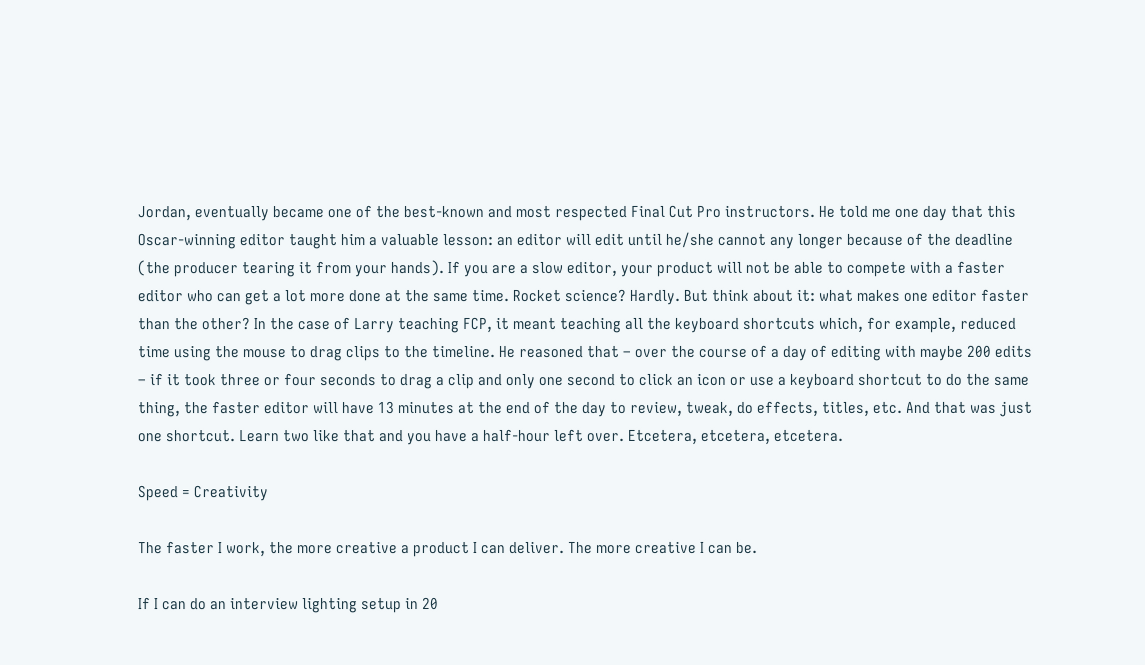Jordan, eventually became one of the best-known and most respected Final Cut Pro instructors. He told me one day that this Oscar-winning editor taught him a valuable lesson: an editor will edit until he/she cannot any longer because of the deadline (the producer tearing it from your hands). If you are a slow editor, your product will not be able to compete with a faster editor who can get a lot more done at the same time. Rocket science? Hardly. But think about it: what makes one editor faster than the other? In the case of Larry teaching FCP, it meant teaching all the keyboard shortcuts which, for example, reduced time using the mouse to drag clips to the timeline. He reasoned that – over the course of a day of editing with maybe 200 edits – if it took three or four seconds to drag a clip and only one second to click an icon or use a keyboard shortcut to do the same thing, the faster editor will have 13 minutes at the end of the day to review, tweak, do effects, titles, etc. And that was just one shortcut. Learn two like that and you have a half-hour left over. Etcetera, etcetera, etcetera.

Speed = Creativity

The faster I work, the more creative a product I can deliver. The more creative I can be.

If I can do an interview lighting setup in 20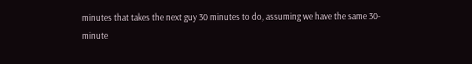minutes that takes the next guy 30 minutes to do, assuming we have the same 30-minute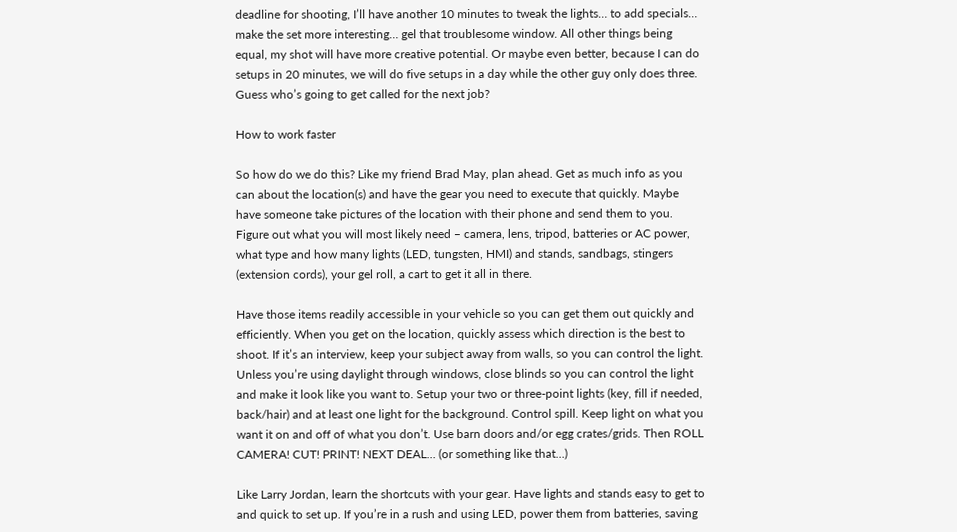deadline for shooting, I’ll have another 10 minutes to tweak the lights… to add specials… make the set more interesting… gel that troublesome window. All other things being equal, my shot will have more creative potential. Or maybe even better, because I can do setups in 20 minutes, we will do five setups in a day while the other guy only does three. Guess who’s going to get called for the next job?

How to work faster

So how do we do this? Like my friend Brad May, plan ahead. Get as much info as you can about the location(s) and have the gear you need to execute that quickly. Maybe have someone take pictures of the location with their phone and send them to you. Figure out what you will most likely need – camera, lens, tripod, batteries or AC power, what type and how many lights (LED, tungsten, HMI) and stands, sandbags, stingers (extension cords), your gel roll, a cart to get it all in there.

Have those items readily accessible in your vehicle so you can get them out quickly and efficiently. When you get on the location, quickly assess which direction is the best to shoot. If it’s an interview, keep your subject away from walls, so you can control the light. Unless you’re using daylight through windows, close blinds so you can control the light and make it look like you want to. Setup your two or three-point lights (key, fill if needed, back/hair) and at least one light for the background. Control spill. Keep light on what you want it on and off of what you don’t. Use barn doors and/or egg crates/grids. Then ROLL CAMERA! CUT! PRINT! NEXT DEAL… (or something like that…)

Like Larry Jordan, learn the shortcuts with your gear. Have lights and stands easy to get to and quick to set up. If you’re in a rush and using LED, power them from batteries, saving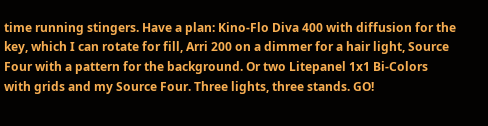time running stingers. Have a plan: Kino-Flo Diva 400 with diffusion for the key, which I can rotate for fill, Arri 200 on a dimmer for a hair light, Source Four with a pattern for the background. Or two Litepanel 1x1 Bi-Colors with grids and my Source Four. Three lights, three stands. GO!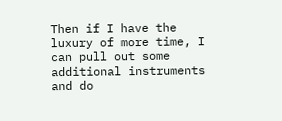Then if I have the luxury of more time, I can pull out some additional instruments and do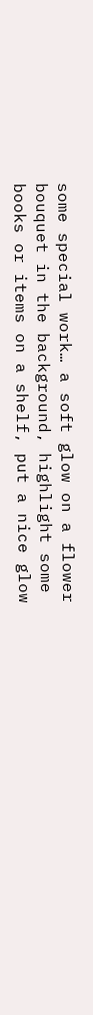some special work… a soft glow on a flower bouquet in the background, highlight some books or items on a shelf, put a nice glow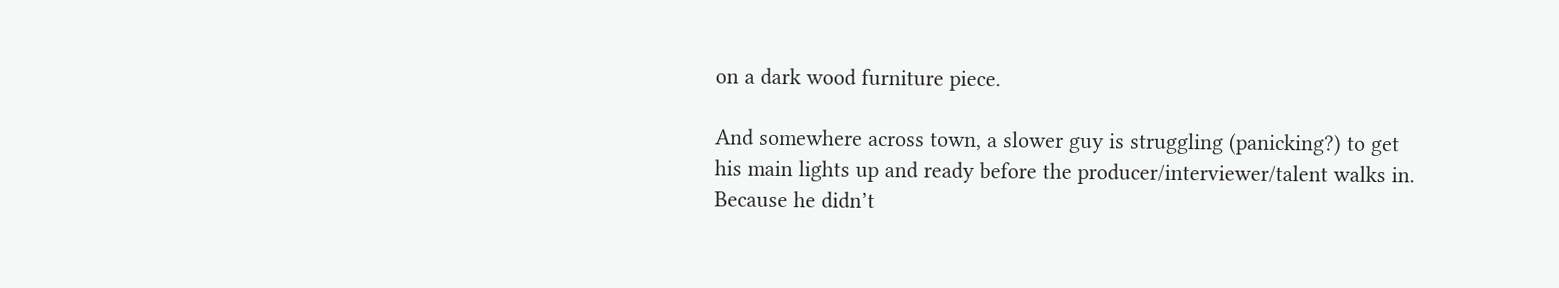on a dark wood furniture piece.

And somewhere across town, a slower guy is struggling (panicking?) to get his main lights up and ready before the producer/interviewer/talent walks in. Because he didn’t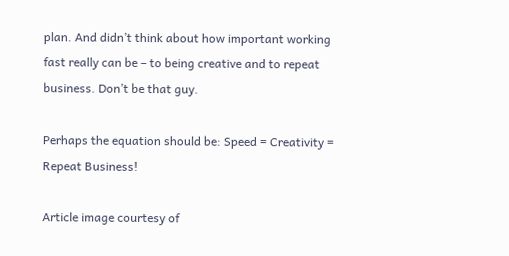plan. And didn’t think about how important working fast really can be – to being creative and to repeat business. Don’t be that guy.

Perhaps the equation should be: Speed = Creativity = Repeat Business!

Article image courtesy of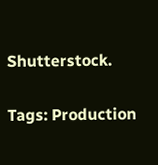Shutterstock.

Tags: Production